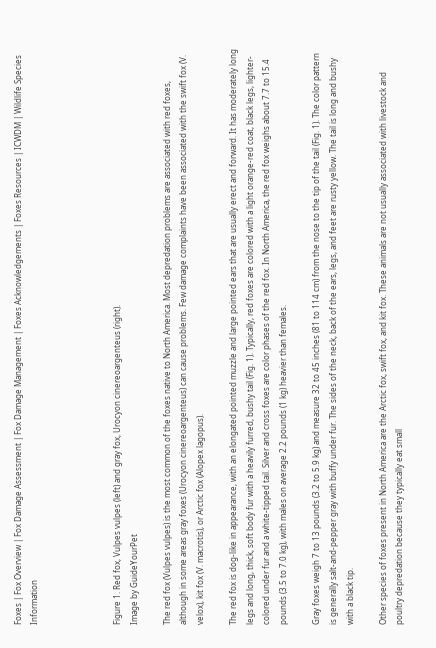Foxes | Fox Overview | Fox Damage Assessment | Fox Damage Management | Foxes Acknowledgements | Foxes Resources | ICWDM | Wildlife Species Information




Figure 1. Red fox, Vulpes vulpes (left) and gray fox, Urocyon cinereoargenteus (right).
Image by GuideYourPet

The red fox (Vulpes vulpes) is the most common of the foxes native to North America. Most depredation problems are associated with red foxes, although in some areas gray foxes (Urocyon cinereoargenteus) can cause problems. Few damage complaints have been associated with the swift fox (V. velox), kit fox (V. macrotis), or Arctic fox (Alopex lagopus).

The red fox is dog-like in appearance, with an elongated pointed muzzle and large pointed ears that are usually erect and forward. It has moderately long legs and long, thick, soft body fur with a heavily furred, bushy tail (Fig. 1). Typically, red foxes are colored with a light orange-red coat, black legs, lighter-colored under fur and a white-tipped tail. Silver and cross foxes are color phases of the red fox. In North America, the red fox weighs about 7.7 to 15.4 pounds (3.5 to 7.0 kg), with males on average 2.2 pounds (1 kg) heavier than females.

Gray foxes weigh 7 to 13 pounds (3.2 to 5.9 kg) and measure 32 to 45 inches (81 to 114 cm) from the nose to the tip of the tail (Fig. 1). The color pattern is generally salt-and-pepper gray with buffy under fur. The sides of the neck, back of the ears, legs, and feet are rusty yellow. The tail is long and bushy with a black tip.

Other species of foxes present in North America are the Arctic fox, swift fox, and kit fox. These animals are not usually associated with livestock and poultry depredation because they typically eat small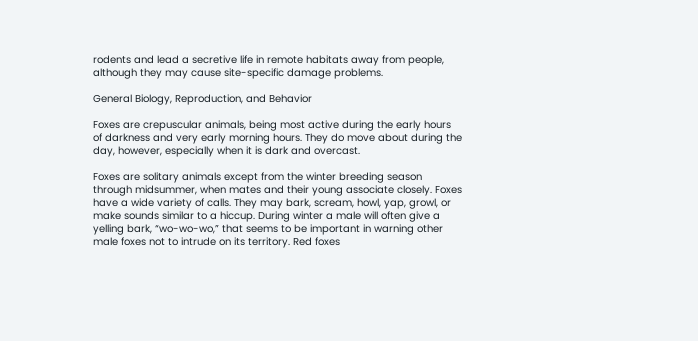rodents and lead a secretive life in remote habitats away from people, although they may cause site-specific damage problems.

General Biology, Reproduction, and Behavior

Foxes are crepuscular animals, being most active during the early hours of darkness and very early morning hours. They do move about during the day, however, especially when it is dark and overcast.

Foxes are solitary animals except from the winter breeding season through midsummer, when mates and their young associate closely. Foxes have a wide variety of calls. They may bark, scream, howl, yap, growl, or make sounds similar to a hiccup. During winter a male will often give a yelling bark, “wo-wo-wo,” that seems to be important in warning other male foxes not to intrude on its territory. Red foxes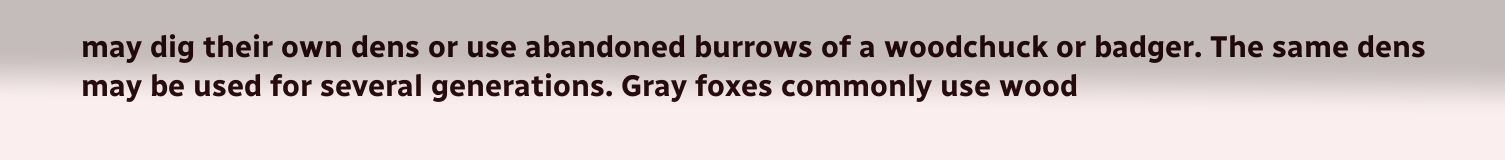may dig their own dens or use abandoned burrows of a woodchuck or badger. The same dens may be used for several generations. Gray foxes commonly use wood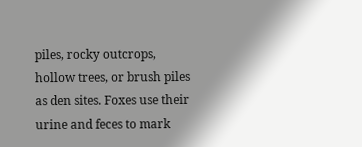piles, rocky outcrops, hollow trees, or brush piles as den sites. Foxes use their urine and feces to mark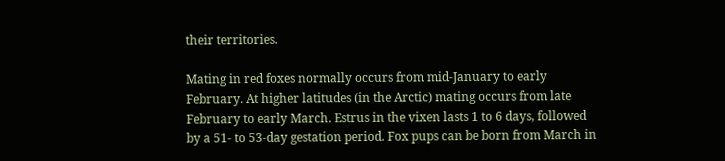their territories.

Mating in red foxes normally occurs from mid-January to early February. At higher latitudes (in the Arctic) mating occurs from late February to early March. Estrus in the vixen lasts 1 to 6 days, followed by a 51- to 53-day gestation period. Fox pups can be born from March in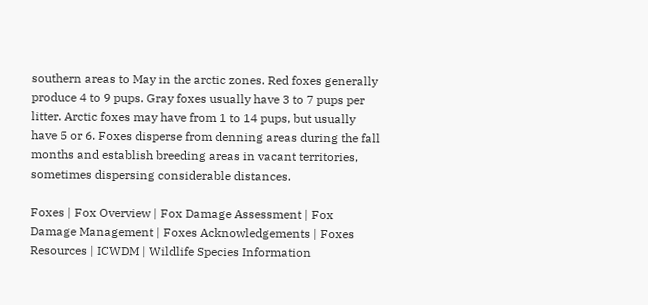southern areas to May in the arctic zones. Red foxes generally produce 4 to 9 pups. Gray foxes usually have 3 to 7 pups per litter. Arctic foxes may have from 1 to 14 pups, but usually have 5 or 6. Foxes disperse from denning areas during the fall months and establish breeding areas in vacant territories, sometimes dispersing considerable distances.

Foxes | Fox Overview | Fox Damage Assessment | Fox Damage Management | Foxes Acknowledgements | Foxes Resources | ICWDM | Wildlife Species Information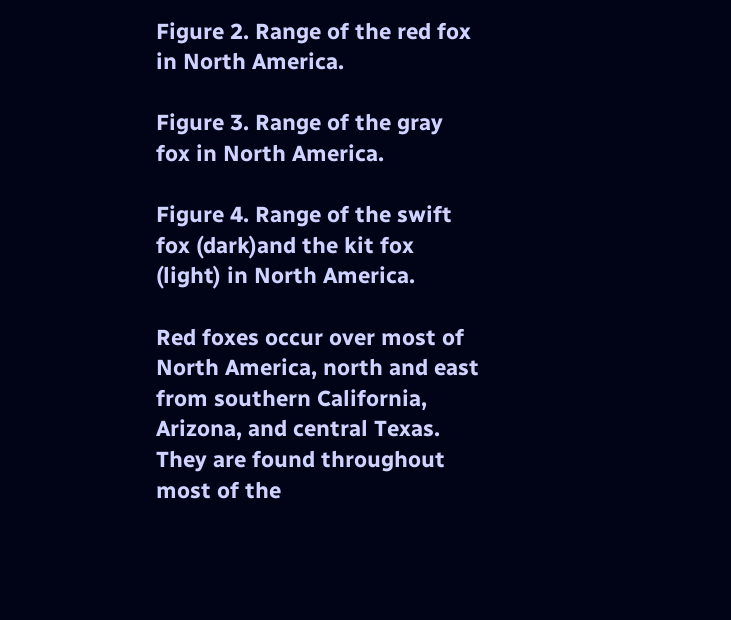Figure 2. Range of the red fox in North America.

Figure 3. Range of the gray fox in North America.

Figure 4. Range of the swift fox (dark)and the kit fox (light) in North America.

Red foxes occur over most of North America, north and east from southern California, Arizona, and central Texas. They are found throughout most of the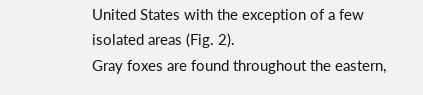United States with the exception of a few isolated areas (Fig. 2).
Gray foxes are found throughout the eastern,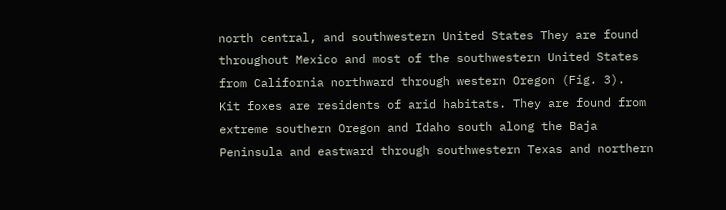north central, and southwestern United States They are found throughout Mexico and most of the southwestern United States from California northward through western Oregon (Fig. 3).
Kit foxes are residents of arid habitats. They are found from extreme southern Oregon and Idaho south along the Baja Peninsula and eastward through southwestern Texas and northern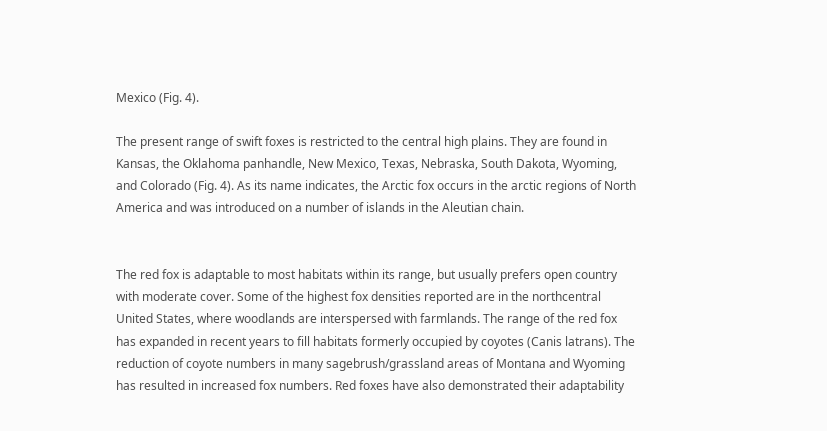Mexico (Fig. 4).

The present range of swift foxes is restricted to the central high plains. They are found in Kansas, the Oklahoma panhandle, New Mexico, Texas, Nebraska, South Dakota, Wyoming, and Colorado (Fig. 4). As its name indicates, the Arctic fox occurs in the arctic regions of North America and was introduced on a number of islands in the Aleutian chain.


The red fox is adaptable to most habitats within its range, but usually prefers open country with moderate cover. Some of the highest fox densities reported are in the northcentral United States, where woodlands are interspersed with farmlands. The range of the red fox has expanded in recent years to fill habitats formerly occupied by coyotes (Canis latrans). The reduction of coyote numbers in many sagebrush/grassland areas of Montana and Wyoming has resulted in increased fox numbers. Red foxes have also demonstrated their adaptability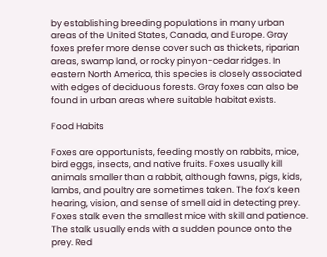by establishing breeding populations in many urban areas of the United States, Canada, and Europe. Gray foxes prefer more dense cover such as thickets, riparian areas, swamp land, or rocky pinyon-cedar ridges. In eastern North America, this species is closely associated with edges of deciduous forests. Gray foxes can also be found in urban areas where suitable habitat exists.

Food Habits

Foxes are opportunists, feeding mostly on rabbits, mice, bird eggs, insects, and native fruits. Foxes usually kill animals smaller than a rabbit, although fawns, pigs, kids, lambs, and poultry are sometimes taken. The fox’s keen hearing, vision, and sense of smell aid in detecting prey. Foxes stalk even the smallest mice with skill and patience. The stalk usually ends with a sudden pounce onto the prey. Red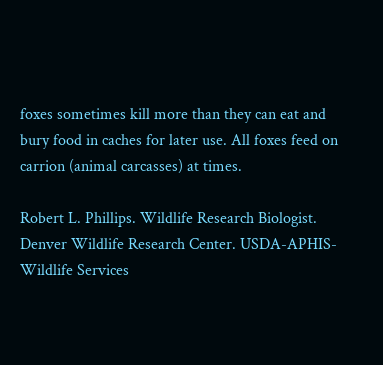foxes sometimes kill more than they can eat and bury food in caches for later use. All foxes feed on carrion (animal carcasses) at times.

Robert L. Phillips. Wildlife Research Biologist. Denver Wildlife Research Center. USDA-APHIS-Wildlife Services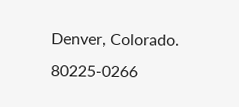Denver, Colorado. 80225-0266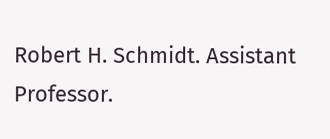Robert H. Schmidt. Assistant Professor.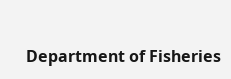Department of Fisheries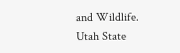and Wildlife. Utah State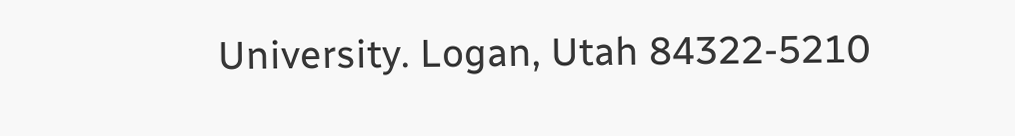University. Logan, Utah 84322-5210